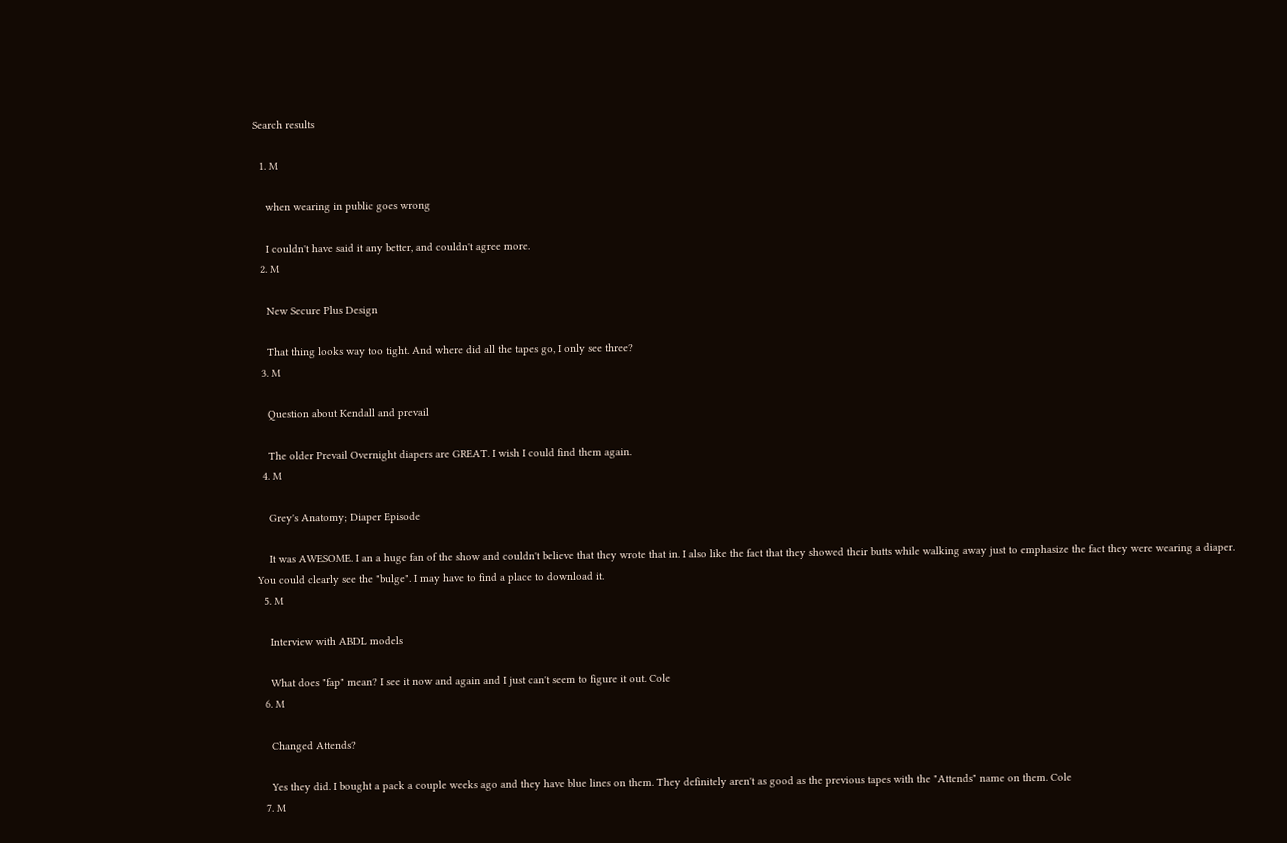Search results

  1. M

    when wearing in public goes wrong

    I couldn't have said it any better, and couldn't agree more.
  2. M

    New Secure Plus Design

    That thing looks way too tight. And where did all the tapes go, I only see three?
  3. M

    Question about Kendall and prevail

    The older Prevail Overnight diapers are GREAT. I wish I could find them again.
  4. M

    Grey's Anatomy; Diaper Episode

    It was AWESOME. I an a huge fan of the show and couldn't believe that they wrote that in. I also like the fact that they showed their butts while walking away just to emphasize the fact they were wearing a diaper. You could clearly see the "bulge". I may have to find a place to download it.
  5. M

    Interview with ABDL models

    What does "fap" mean? I see it now and again and I just can't seem to figure it out. Cole
  6. M

    Changed Attends?

    Yes they did. I bought a pack a couple weeks ago and they have blue lines on them. They definitely aren't as good as the previous tapes with the "Attends" name on them. Cole
  7. M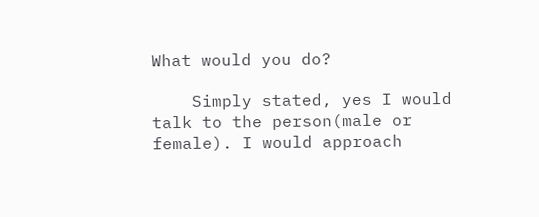What would you do?

    Simply stated, yes I would talk to the person(male or female). I would approach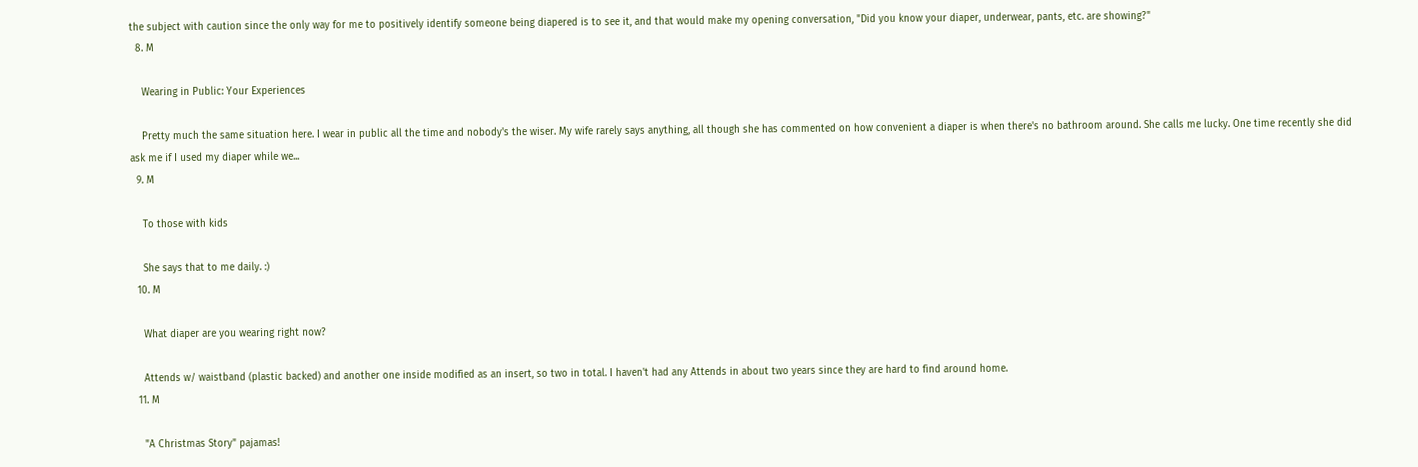the subject with caution since the only way for me to positively identify someone being diapered is to see it, and that would make my opening conversation, "Did you know your diaper, underwear, pants, etc. are showing?"
  8. M

    Wearing in Public: Your Experiences

    Pretty much the same situation here. I wear in public all the time and nobody's the wiser. My wife rarely says anything, all though she has commented on how convenient a diaper is when there's no bathroom around. She calls me lucky. One time recently she did ask me if I used my diaper while we...
  9. M

    To those with kids

    She says that to me daily. :)
  10. M

    What diaper are you wearing right now?

    Attends w/ waistband (plastic backed) and another one inside modified as an insert, so two in total. I haven't had any Attends in about two years since they are hard to find around home.
  11. M

    "A Christmas Story" pajamas!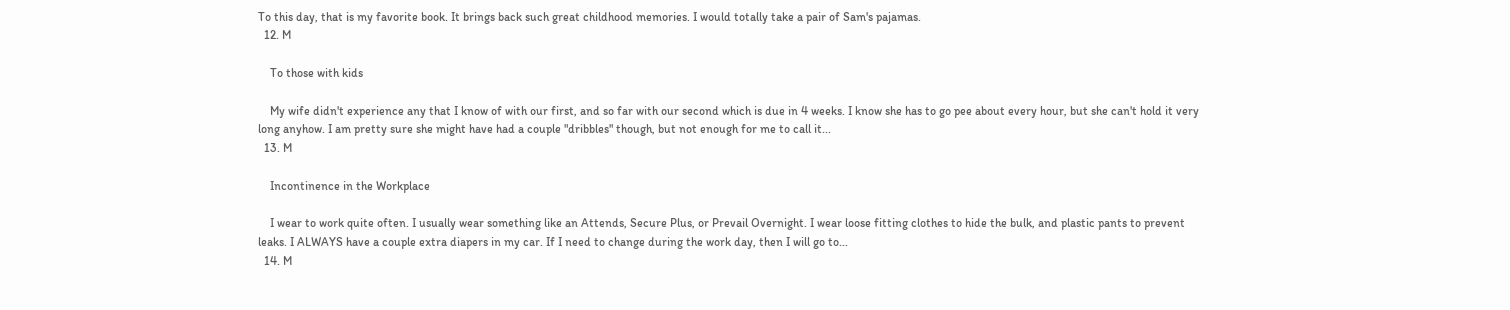To this day, that is my favorite book. It brings back such great childhood memories. I would totally take a pair of Sam's pajamas.
  12. M

    To those with kids

    My wife didn't experience any that I know of with our first, and so far with our second which is due in 4 weeks. I know she has to go pee about every hour, but she can't hold it very long anyhow. I am pretty sure she might have had a couple "dribbles" though, but not enough for me to call it...
  13. M

    Incontinence in the Workplace

    I wear to work quite often. I usually wear something like an Attends, Secure Plus, or Prevail Overnight. I wear loose fitting clothes to hide the bulk, and plastic pants to prevent leaks. I ALWAYS have a couple extra diapers in my car. If I need to change during the work day, then I will go to...
  14. M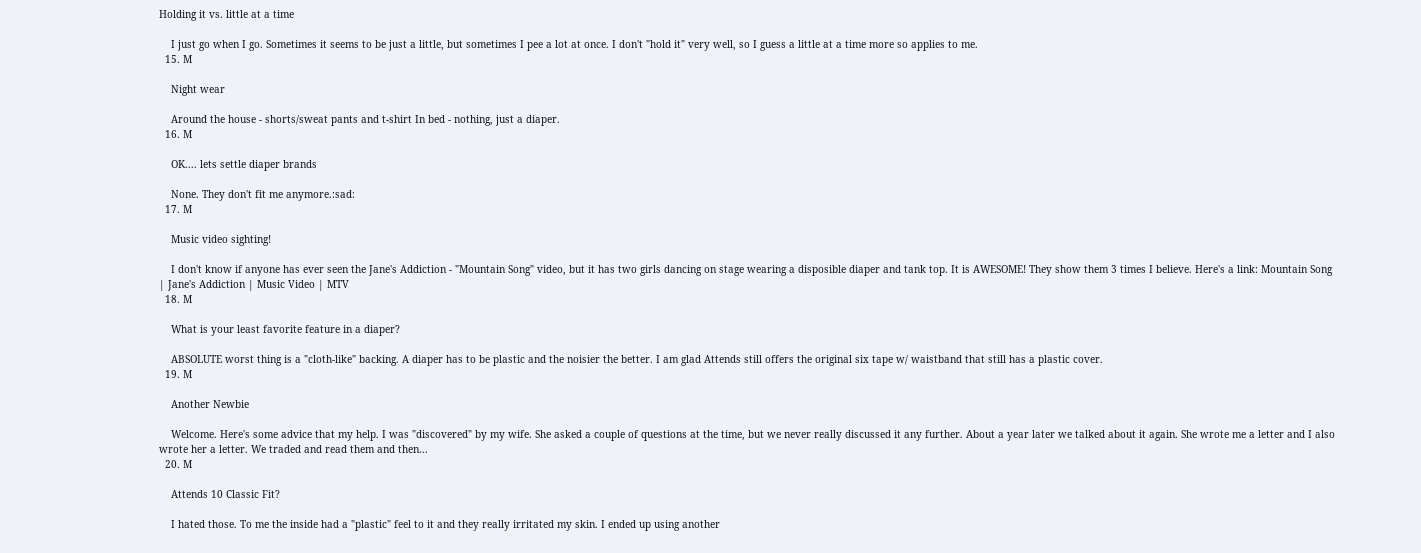Holding it vs. little at a time

    I just go when I go. Sometimes it seems to be just a little, but sometimes I pee a lot at once. I don't "hold it" very well, so I guess a little at a time more so applies to me.
  15. M

    Night wear

    Around the house - shorts/sweat pants and t-shirt In bed - nothing, just a diaper.
  16. M

    OK.... lets settle diaper brands

    None. They don't fit me anymore.:sad:
  17. M

    Music video sighting!

    I don't know if anyone has ever seen the Jane's Addiction - "Mountain Song" video, but it has two girls dancing on stage wearing a disposible diaper and tank top. It is AWESOME! They show them 3 times I believe. Here's a link: Mountain Song | Jane's Addiction | Music Video | MTV
  18. M

    What is your least favorite feature in a diaper?

    ABSOLUTE worst thing is a "cloth-like" backing. A diaper has to be plastic and the noisier the better. I am glad Attends still offers the original six tape w/ waistband that still has a plastic cover.
  19. M

    Another Newbie

    Welcome. Here's some advice that my help. I was "discovered" by my wife. She asked a couple of questions at the time, but we never really discussed it any further. About a year later we talked about it again. She wrote me a letter and I also wrote her a letter. We traded and read them and then...
  20. M

    Attends 10 Classic Fit?

    I hated those. To me the inside had a "plastic" feel to it and they really irritated my skin. I ended up using another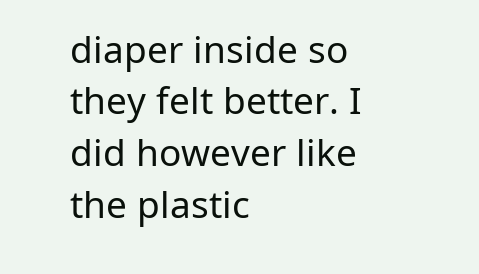diaper inside so they felt better. I did however like the plastic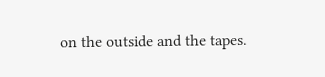on the outside and the tapes.